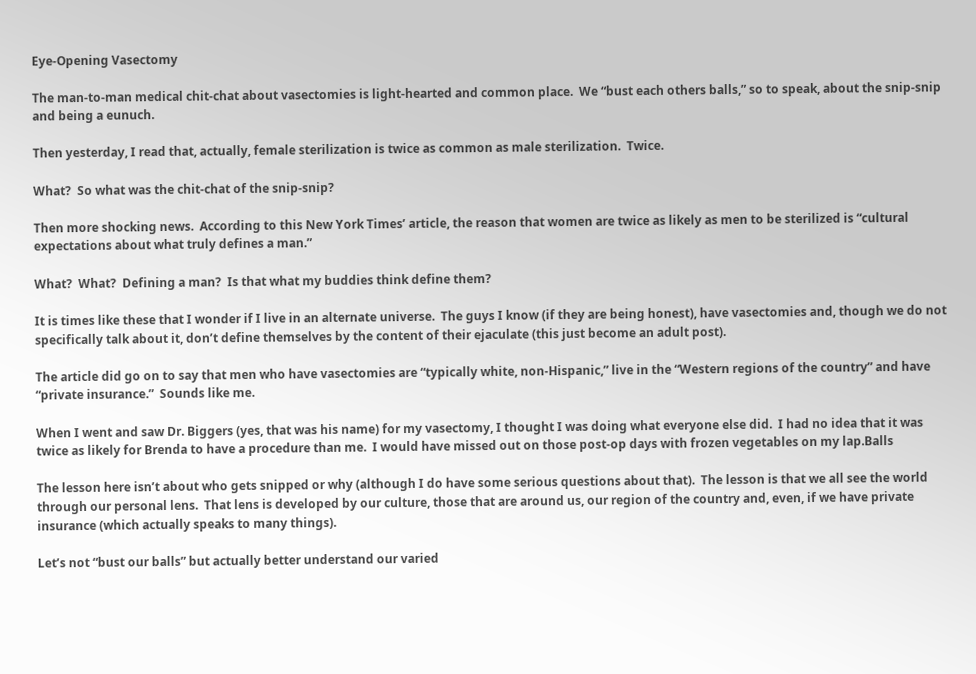Eye-Opening Vasectomy

The man-to-man medical chit-chat about vasectomies is light-hearted and common place.  We “bust each others balls,” so to speak, about the snip-snip and being a eunuch.

Then yesterday, I read that, actually, female sterilization is twice as common as male sterilization.  Twice.

What?  So what was the chit-chat of the snip-snip?

Then more shocking news.  According to this New York Times’ article, the reason that women are twice as likely as men to be sterilized is “cultural expectations about what truly defines a man.”

What?  What?  Defining a man?  Is that what my buddies think define them?

It is times like these that I wonder if I live in an alternate universe.  The guys I know (if they are being honest), have vasectomies and, though we do not specifically talk about it, don’t define themselves by the content of their ejaculate (this just become an adult post).

The article did go on to say that men who have vasectomies are “typically white, non-Hispanic,” live in the “Western regions of the country” and have “private insurance.”  Sounds like me.

When I went and saw Dr. Biggers (yes, that was his name) for my vasectomy, I thought I was doing what everyone else did.  I had no idea that it was twice as likely for Brenda to have a procedure than me.  I would have missed out on those post-op days with frozen vegetables on my lap.Balls

The lesson here isn’t about who gets snipped or why (although I do have some serious questions about that).  The lesson is that we all see the world through our personal lens.  That lens is developed by our culture, those that are around us, our region of the country and, even, if we have private insurance (which actually speaks to many things).

Let’s not “bust our balls” but actually better understand our varied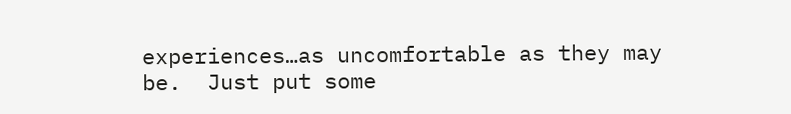experiences…as uncomfortable as they may be.  Just put some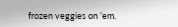frozen veggies on ’em.